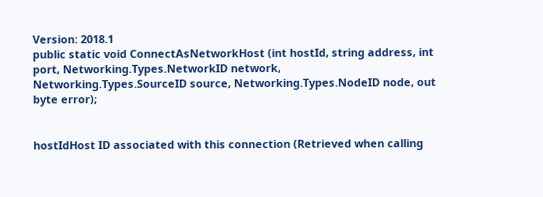Version: 2018.1
public static void ConnectAsNetworkHost (int hostId, string address, int port, Networking.Types.NetworkID network, Networking.Types.SourceID source, Networking.Types.NodeID node, out byte error);


hostIdHost ID associated with this connection (Retrieved when calling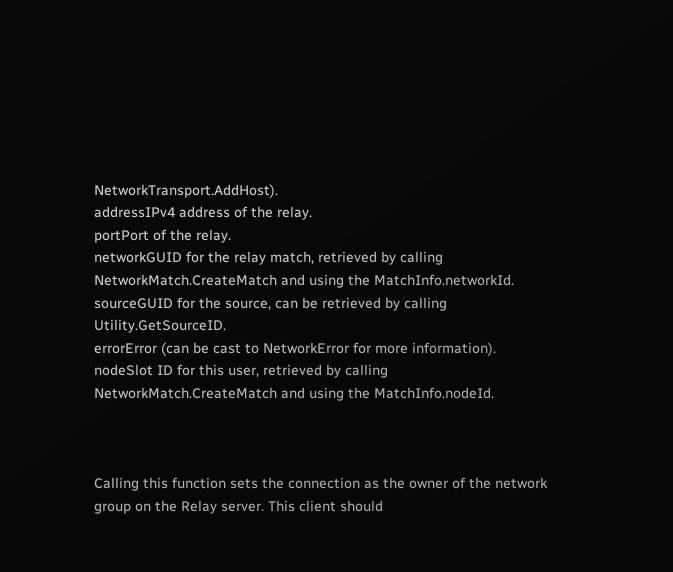NetworkTransport.AddHost).
addressIPv4 address of the relay.
portPort of the relay.
networkGUID for the relay match, retrieved by calling NetworkMatch.CreateMatch and using the MatchInfo.networkId.
sourceGUID for the source, can be retrieved by calling Utility.GetSourceID.
errorError (can be cast to NetworkError for more information).
nodeSlot ID for this user, retrieved by calling NetworkMatch.CreateMatch and using the MatchInfo.nodeId.



Calling this function sets the connection as the owner of the network group on the Relay server. This client should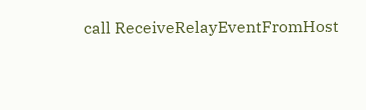call ReceiveRelayEventFromHost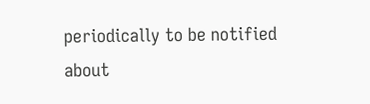periodically to be notified about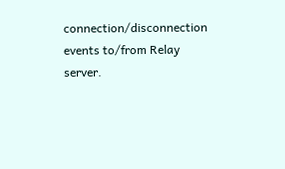connection/disconnection events to/from Relay server.